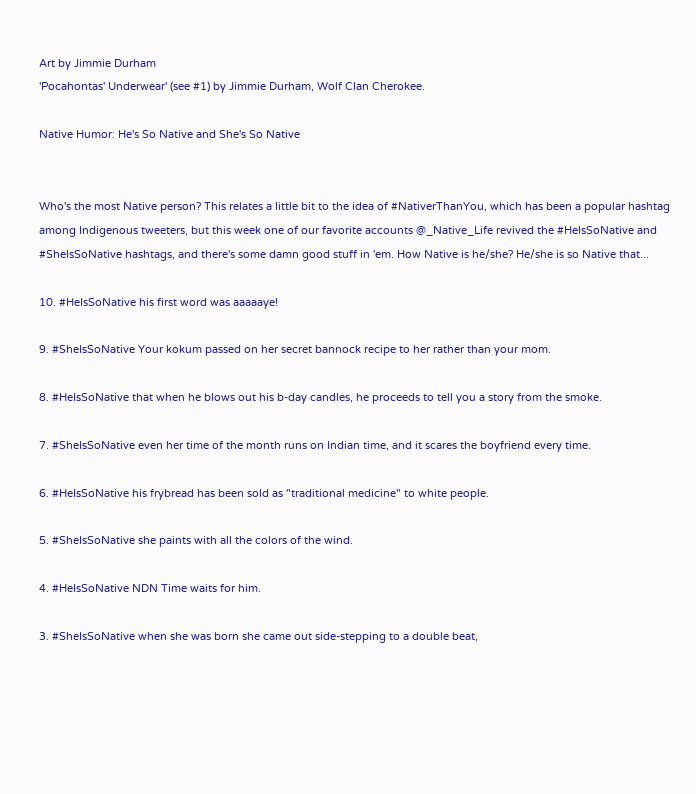Art by Jimmie Durham
'Pocahontas' Underwear' (see #1) by Jimmie Durham, Wolf Clan Cherokee.

Native Humor: He's So Native and She's So Native


Who's the most Native person? This relates a little bit to the idea of #NativerThanYou, which has been a popular hashtag among Indigenous tweeters, but this week one of our favorite accounts @_Native_Life revived the #HeIsSoNative and #SheIsSoNative hashtags, and there's some damn good stuff in 'em. How Native is he/she? He/she is so Native that...

10. #HeIsSoNative his first word was aaaaaye!

9. #SheIsSoNative Your kokum passed on her secret bannock recipe to her rather than your mom.

8. #HeIsSoNative that when he blows out his b-day candles, he proceeds to tell you a story from the smoke.

7. #SheIsSoNative even her time of the month runs on Indian time, and it scares the boyfriend every time.

6. #HeIsSoNative his frybread has been sold as "traditional medicine" to white people.

5. #SheIsSoNative she paints with all the colors of the wind.

4. #HeIsSoNative NDN Time waits for him.

3. #SheIsSoNative when she was born she came out side-stepping to a double beat,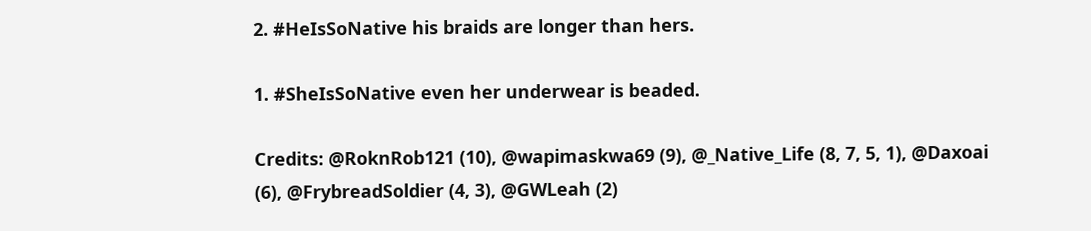2. #HeIsSoNative his braids are longer than hers.

1. #SheIsSoNative even her underwear is beaded.

Credits: @RoknRob121 (10), @wapimaskwa69 (9), @_Native_Life (8, 7, 5, 1), @Daxoai (6), @FrybreadSoldier (4, 3), @GWLeah (2)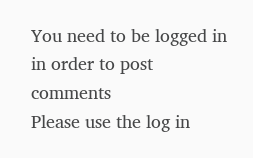You need to be logged in in order to post comments
Please use the log in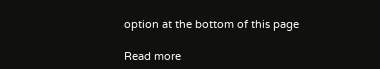option at the bottom of this page

Read more